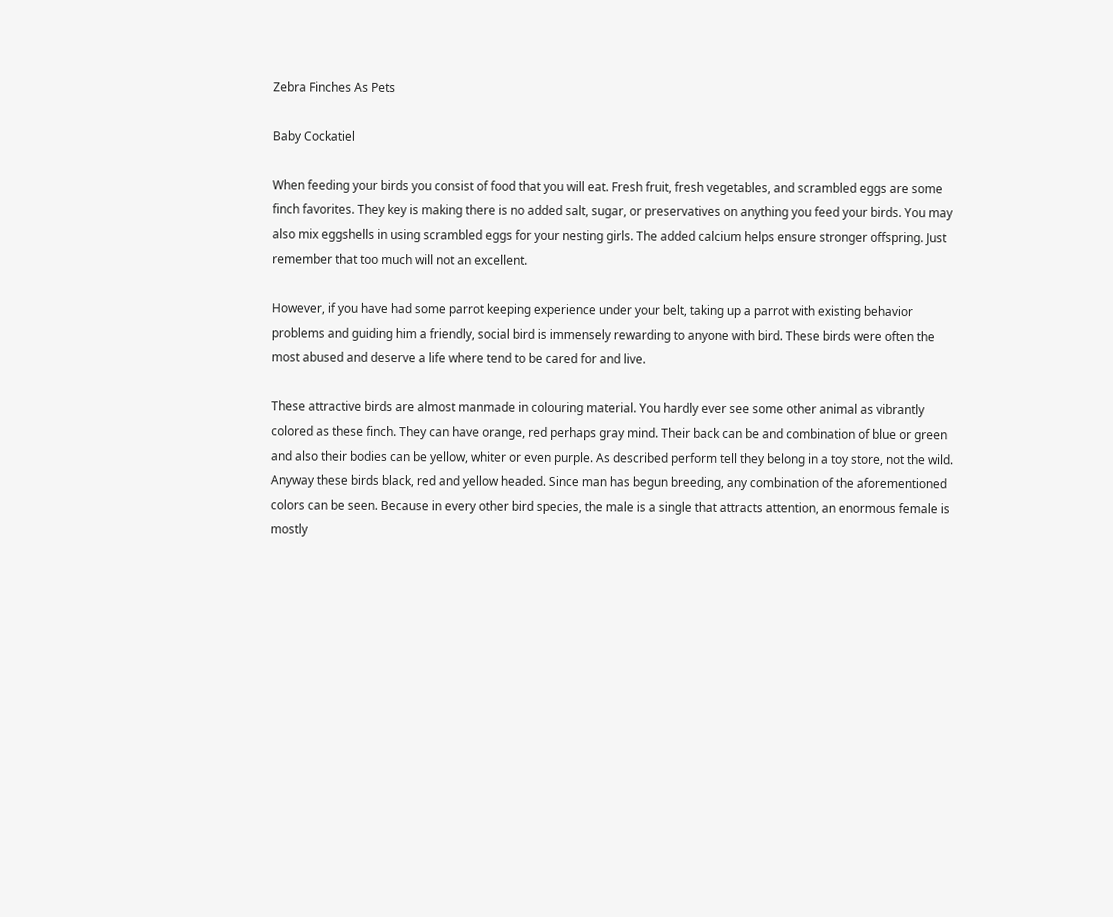Zebra Finches As Pets

Baby Cockatiel

When feeding your birds you consist of food that you will eat. Fresh fruit, fresh vegetables, and scrambled eggs are some finch favorites. They key is making there is no added salt, sugar, or preservatives on anything you feed your birds. You may also mix eggshells in using scrambled eggs for your nesting girls. The added calcium helps ensure stronger offspring. Just remember that too much will not an excellent.

However, if you have had some parrot keeping experience under your belt, taking up a parrot with existing behavior problems and guiding him a friendly, social bird is immensely rewarding to anyone with bird. These birds were often the most abused and deserve a life where tend to be cared for and live.

These attractive birds are almost manmade in colouring material. You hardly ever see some other animal as vibrantly colored as these finch. They can have orange, red perhaps gray mind. Their back can be and combination of blue or green and also their bodies can be yellow, whiter or even purple. As described perform tell they belong in a toy store, not the wild. Anyway these birds black, red and yellow headed. Since man has begun breeding, any combination of the aforementioned colors can be seen. Because in every other bird species, the male is a single that attracts attention, an enormous female is mostly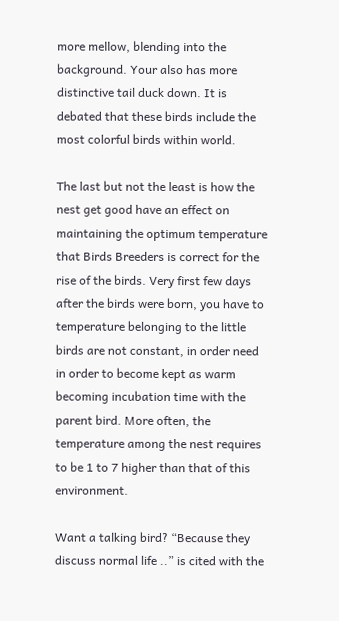more mellow, blending into the background. Your also has more distinctive tail duck down. It is debated that these birds include the most colorful birds within world.

The last but not the least is how the nest get good have an effect on maintaining the optimum temperature that Birds Breeders is correct for the rise of the birds. Very first few days after the birds were born, you have to temperature belonging to the little birds are not constant, in order need in order to become kept as warm becoming incubation time with the parent bird. More often, the temperature among the nest requires to be 1 to 7 higher than that of this environment.

Want a talking bird? “Because they discuss normal life ..” is cited with the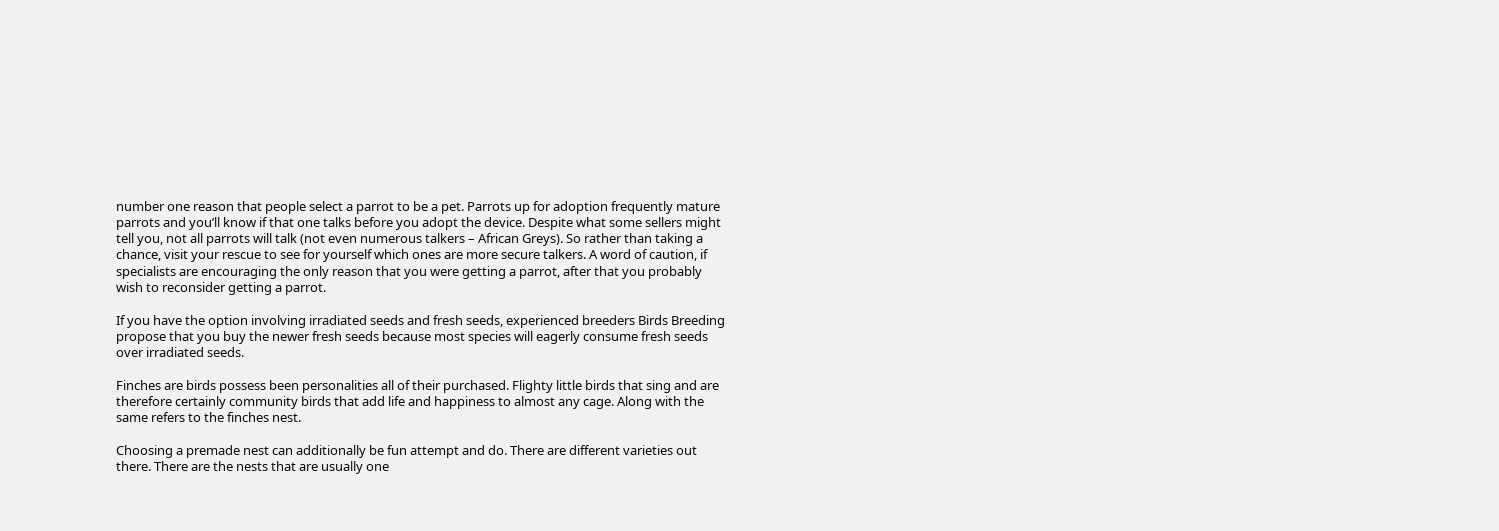number one reason that people select a parrot to be a pet. Parrots up for adoption frequently mature parrots and you’ll know if that one talks before you adopt the device. Despite what some sellers might tell you, not all parrots will talk (not even numerous talkers – African Greys). So rather than taking a chance, visit your rescue to see for yourself which ones are more secure talkers. A word of caution, if specialists are encouraging the only reason that you were getting a parrot, after that you probably wish to reconsider getting a parrot.

If you have the option involving irradiated seeds and fresh seeds, experienced breeders Birds Breeding propose that you buy the newer fresh seeds because most species will eagerly consume fresh seeds over irradiated seeds.

Finches are birds possess been personalities all of their purchased. Flighty little birds that sing and are therefore certainly community birds that add life and happiness to almost any cage. Along with the same refers to the finches nest.

Choosing a premade nest can additionally be fun attempt and do. There are different varieties out there. There are the nests that are usually one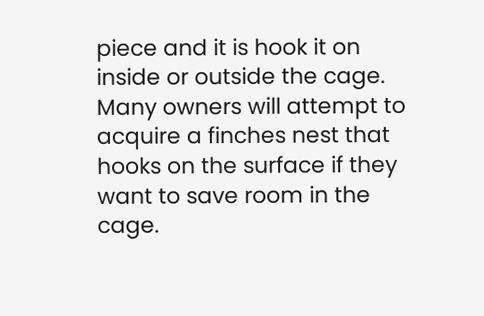piece and it is hook it on inside or outside the cage. Many owners will attempt to acquire a finches nest that hooks on the surface if they want to save room in the cage.